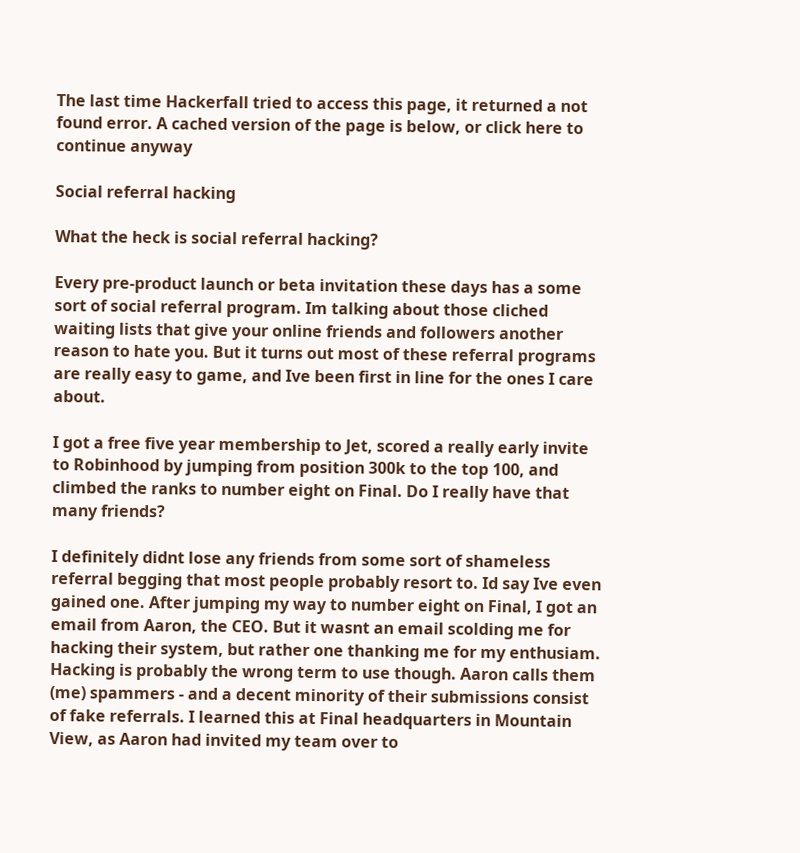The last time Hackerfall tried to access this page, it returned a not found error. A cached version of the page is below, or click here to continue anyway

Social referral hacking

What the heck is social referral hacking?

Every pre-product launch or beta invitation these days has a some sort of social referral program. Im talking about those cliched waiting lists that give your online friends and followers another reason to hate you. But it turns out most of these referral programs are really easy to game, and Ive been first in line for the ones I care about.

I got a free five year membership to Jet, scored a really early invite to Robinhood by jumping from position 300k to the top 100, and climbed the ranks to number eight on Final. Do I really have that many friends?

I definitely didnt lose any friends from some sort of shameless referral begging that most people probably resort to. Id say Ive even gained one. After jumping my way to number eight on Final, I got an email from Aaron, the CEO. But it wasnt an email scolding me for hacking their system, but rather one thanking me for my enthusiam. Hacking is probably the wrong term to use though. Aaron calls them (me) spammers - and a decent minority of their submissions consist of fake referrals. I learned this at Final headquarters in Mountain View, as Aaron had invited my team over to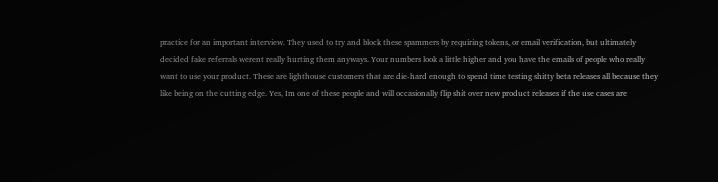practice for an important interview. They used to try and block these spammers by requiring tokens, or email verification, but ultimately decided fake referrals werent really hurting them anyways. Your numbers look a little higher and you have the emails of people who really want to use your product. These are lighthouse customers that are die-hard enough to spend time testing shitty beta releases all because they like being on the cutting edge. Yes, Im one of these people and will occasionally flip shit over new product releases if the use cases are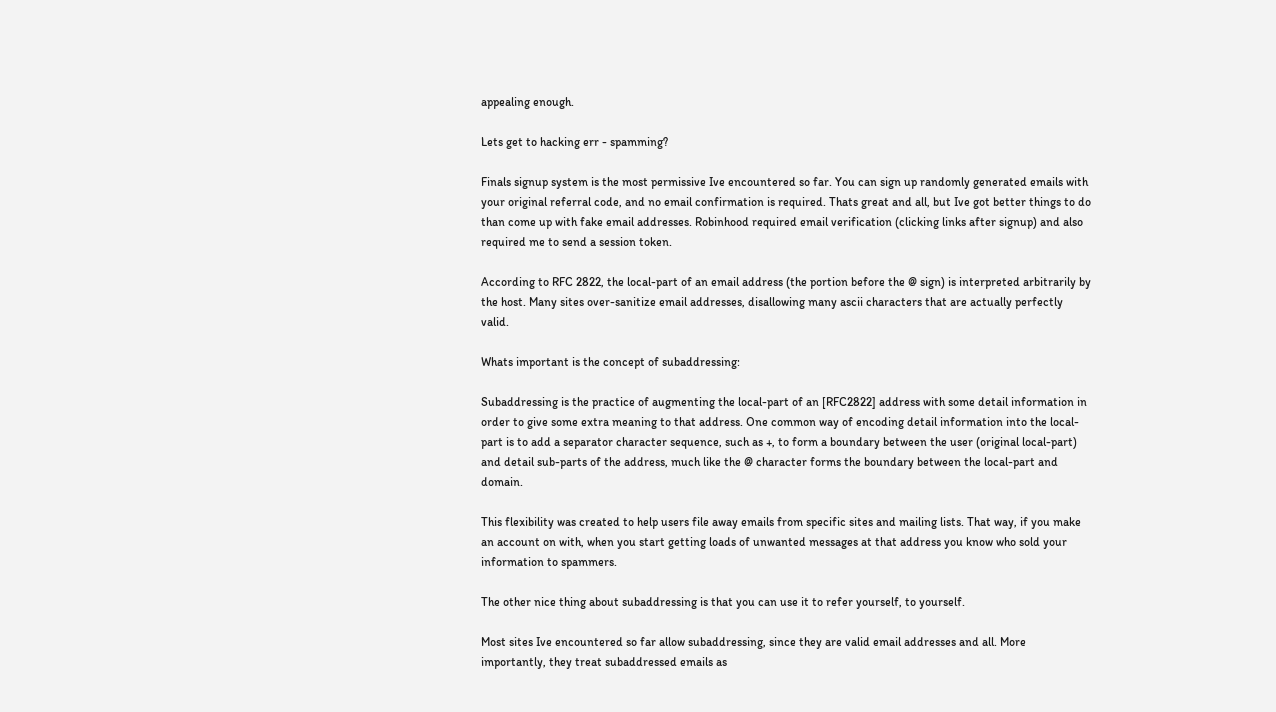appealing enough.

Lets get to hacking err - spamming?

Finals signup system is the most permissive Ive encountered so far. You can sign up randomly generated emails with your original referral code, and no email confirmation is required. Thats great and all, but Ive got better things to do than come up with fake email addresses. Robinhood required email verification (clicking links after signup) and also required me to send a session token.

According to RFC 2822, the local-part of an email address (the portion before the @ sign) is interpreted arbitrarily by the host. Many sites over-sanitize email addresses, disallowing many ascii characters that are actually perfectly valid.

Whats important is the concept of subaddressing:

Subaddressing is the practice of augmenting the local-part of an [RFC2822] address with some detail information in order to give some extra meaning to that address. One common way of encoding detail information into the local-part is to add a separator character sequence, such as +, to form a boundary between the user (original local-part) and detail sub-parts of the address, much like the @ character forms the boundary between the local-part and domain.

This flexibility was created to help users file away emails from specific sites and mailing lists. That way, if you make an account on with, when you start getting loads of unwanted messages at that address you know who sold your information to spammers.

The other nice thing about subaddressing is that you can use it to refer yourself, to yourself.

Most sites Ive encountered so far allow subaddressing, since they are valid email addresses and all. More importantly, they treat subaddressed emails as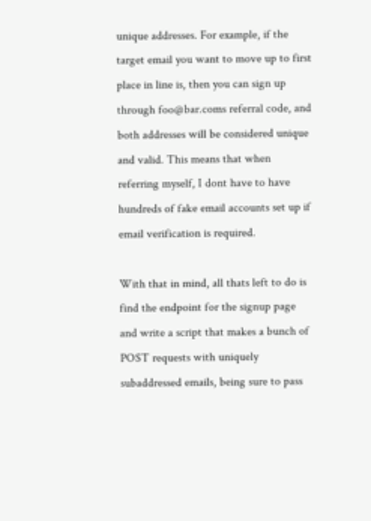unique addresses. For example, if the target email you want to move up to first place in line is, then you can sign up through foo@bar.coms referral code, and both addresses will be considered unique and valid. This means that when referring myself, I dont have to have hundreds of fake email accounts set up if email verification is required.

With that in mind, all thats left to do is find the endpoint for the signup page and write a script that makes a bunch of POST requests with uniquely subaddressed emails, being sure to pass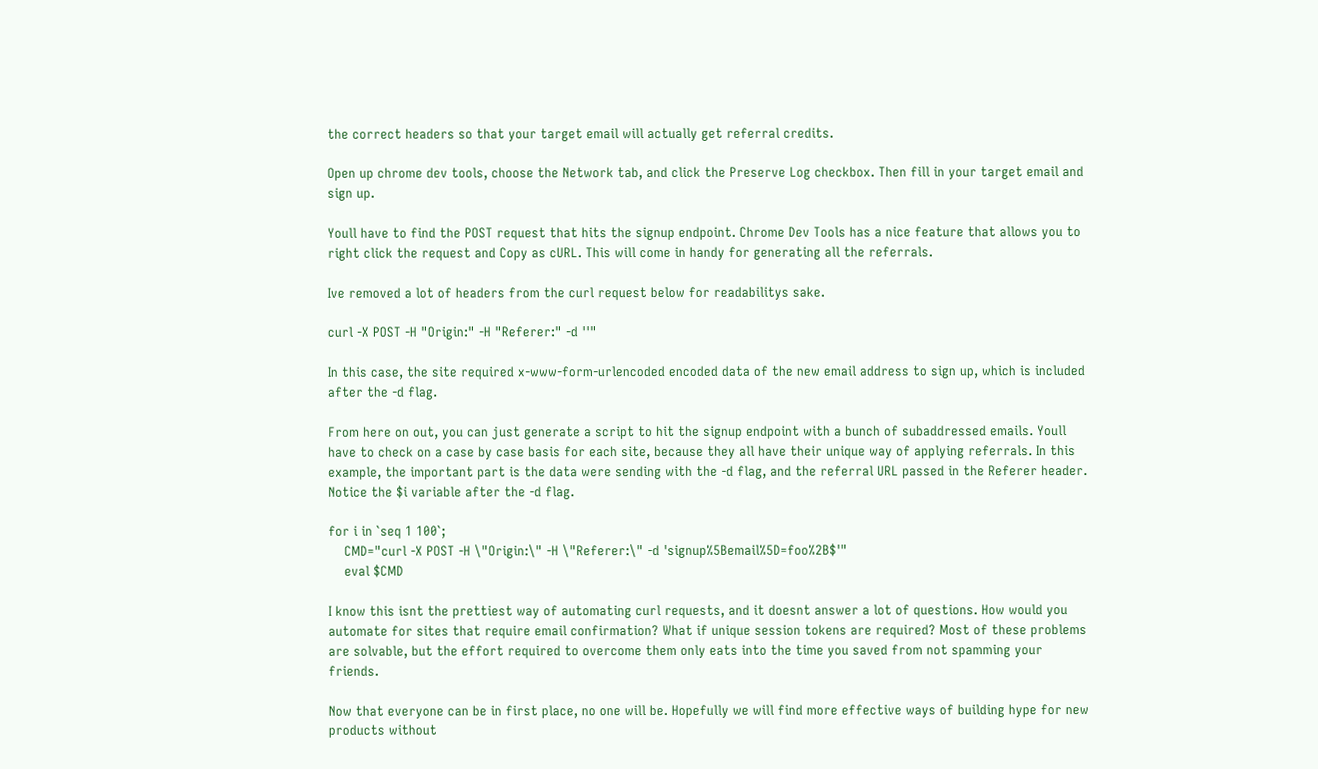the correct headers so that your target email will actually get referral credits.

Open up chrome dev tools, choose the Network tab, and click the Preserve Log checkbox. Then fill in your target email and sign up.

Youll have to find the POST request that hits the signup endpoint. Chrome Dev Tools has a nice feature that allows you to right click the request and Copy as cURL. This will come in handy for generating all the referrals.

Ive removed a lot of headers from the curl request below for readabilitys sake.

curl -X POST -H "Origin:" -H "Referer:" -d ''"

In this case, the site required x-www-form-urlencoded encoded data of the new email address to sign up, which is included after the -d flag.

From here on out, you can just generate a script to hit the signup endpoint with a bunch of subaddressed emails. Youll have to check on a case by case basis for each site, because they all have their unique way of applying referrals. In this example, the important part is the data were sending with the -d flag, and the referral URL passed in the Referer header. Notice the $i variable after the -d flag.

for i in `seq 1 100`;
    CMD="curl -X POST -H \"Origin:\" -H \"Referer:\" -d 'signup%5Bemail%5D=foo%2B$'"
    eval $CMD

I know this isnt the prettiest way of automating curl requests, and it doesnt answer a lot of questions. How would you automate for sites that require email confirmation? What if unique session tokens are required? Most of these problems are solvable, but the effort required to overcome them only eats into the time you saved from not spamming your friends.

Now that everyone can be in first place, no one will be. Hopefully we will find more effective ways of building hype for new products without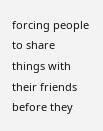forcing people to share things with their friends before they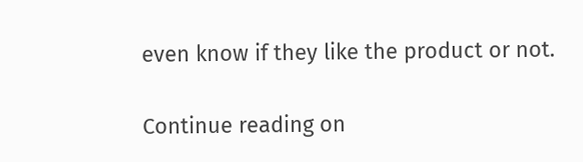even know if they like the product or not.

Continue reading on